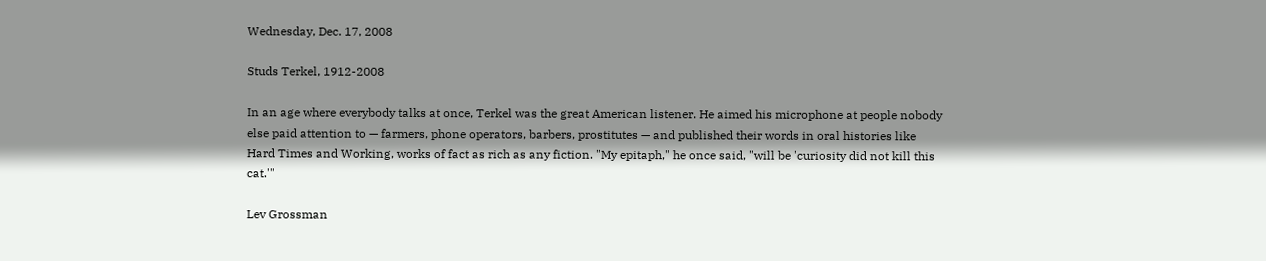Wednesday, Dec. 17, 2008

Studs Terkel, 1912-2008

In an age where everybody talks at once, Terkel was the great American listener. He aimed his microphone at people nobody else paid attention to — farmers, phone operators, barbers, prostitutes — and published their words in oral histories like Hard Times and Working, works of fact as rich as any fiction. "My epitaph," he once said, "will be 'curiosity did not kill this cat.'"

Lev Grossman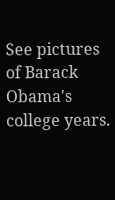See pictures of Barack Obama's college years.